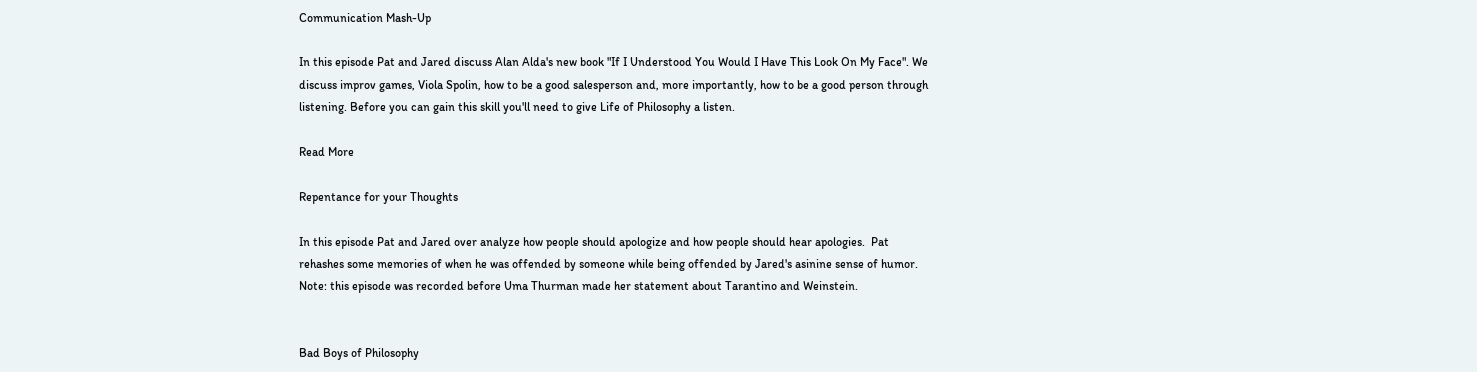Communication Mash-Up

In this episode Pat and Jared discuss Alan Alda's new book "If I Understood You Would I Have This Look On My Face". We discuss improv games, Viola Spolin, how to be a good salesperson and, more importantly, how to be a good person through listening. Before you can gain this skill you'll need to give Life of Philosophy a listen.

Read More

Repentance for your Thoughts

In this episode Pat and Jared over analyze how people should apologize and how people should hear apologies.  Pat rehashes some memories of when he was offended by someone while being offended by Jared's asinine sense of humor.
Note: this episode was recorded before Uma Thurman made her statement about Tarantino and Weinstein.


Bad Boys of Philosophy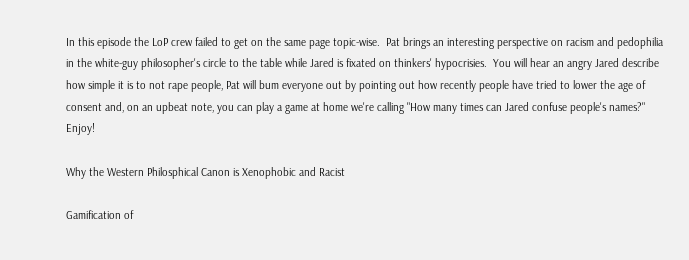In this episode the LoP crew failed to get on the same page topic-wise.  Pat brings an interesting perspective on racism and pedophilia in the white-guy philosopher's circle to the table while Jared is fixated on thinkers' hypocrisies.  You will hear an angry Jared describe how simple it is to not rape people, Pat will bum everyone out by pointing out how recently people have tried to lower the age of consent and, on an upbeat note, you can play a game at home we're calling "How many times can Jared confuse people's names?"  Enjoy!

Why the Western Philosphical Canon is Xenophobic and Racist

Gamification of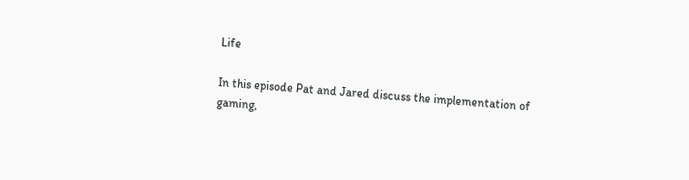Life

In this episode Pat and Jared discuss the implementation of gaming,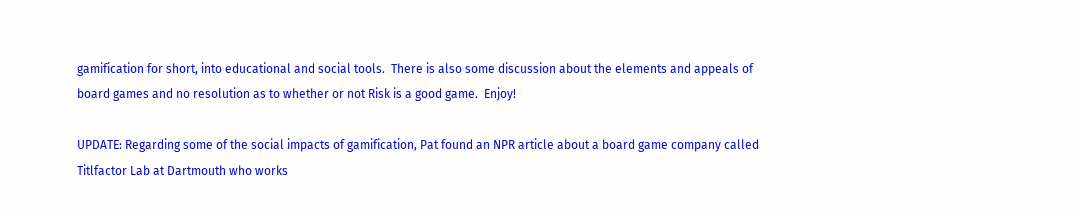gamification for short, into educational and social tools.  There is also some discussion about the elements and appeals of board games and no resolution as to whether or not Risk is a good game.  Enjoy!

UPDATE: Regarding some of the social impacts of gamification, Pat found an NPR article about a board game company called Titlfactor Lab at Dartmouth who works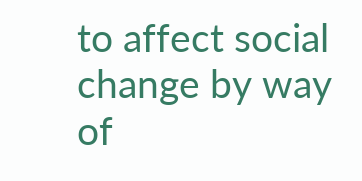to affect social change by way of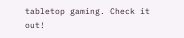tabletop gaming. Check it out!